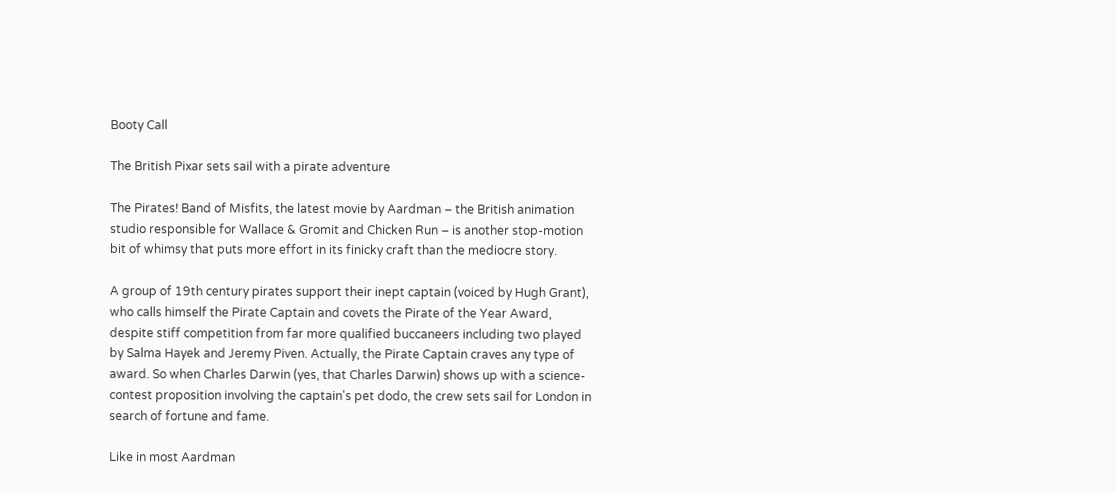Booty Call

The British Pixar sets sail with a pirate adventure

The Pirates! Band of Misfits, the latest movie by Aardman – the British animation studio responsible for Wallace & Gromit and Chicken Run – is another stop-motion bit of whimsy that puts more effort in its finicky craft than the mediocre story.

A group of 19th century pirates support their inept captain (voiced by Hugh Grant), who calls himself the Pirate Captain and covets the Pirate of the Year Award, despite stiff competition from far more qualified buccaneers including two played by Salma Hayek and Jeremy Piven. Actually, the Pirate Captain craves any type of award. So when Charles Darwin (yes, that Charles Darwin) shows up with a science-contest proposition involving the captain's pet dodo, the crew sets sail for London in search of fortune and fame.

Like in most Aardman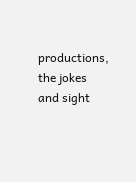productions, the jokes and sight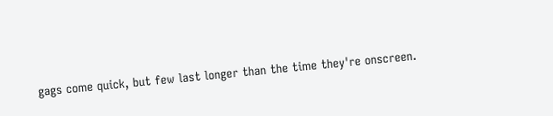gags come quick, but few last longer than the time they're onscreen.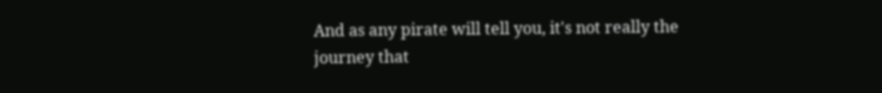And as any pirate will tell you, it's not really the journey that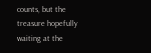counts, but the treasure hopefully waiting at the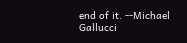end of it. --Michael Gallucci